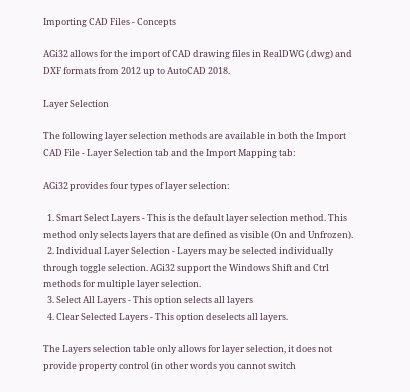Importing CAD Files - Concepts

AGi32 allows for the import of CAD drawing files in RealDWG (.dwg) and DXF formats from 2012 up to AutoCAD 2018.

Layer Selection

The following layer selection methods are available in both the Import CAD File - Layer Selection tab and the Import Mapping tab:

AGi32 provides four types of layer selection:

  1. Smart Select Layers - This is the default layer selection method. This method only selects layers that are defined as visible (On and Unfrozen).
  2. Individual Layer Selection - Layers may be selected individually through toggle selection. AGi32 support the Windows Shift and Ctrl methods for multiple layer selection.
  3. Select All Layers - This option selects all layers
  4. Clear Selected Layers - This option deselects all layers.

The Layers selection table only allows for layer selection, it does not provide property control (in other words you cannot switch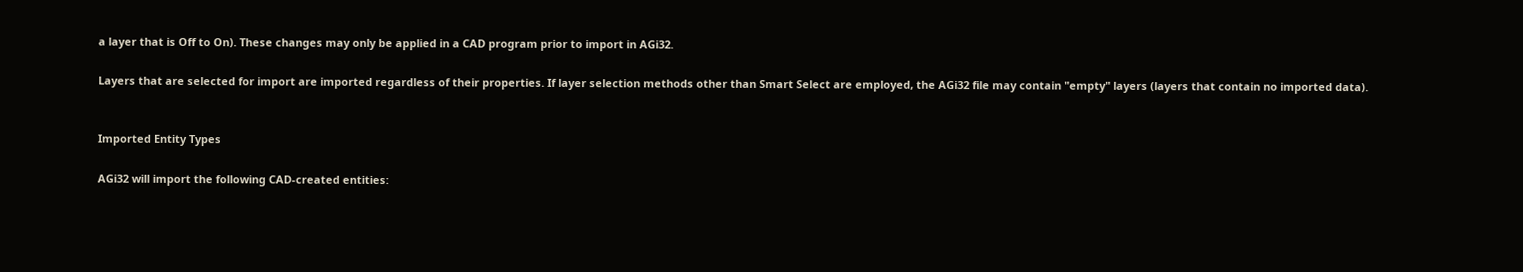a layer that is Off to On). These changes may only be applied in a CAD program prior to import in AGi32.

Layers that are selected for import are imported regardless of their properties. If layer selection methods other than Smart Select are employed, the AGi32 file may contain "empty" layers (layers that contain no imported data).


Imported Entity Types

AGi32 will import the following CAD-created entities: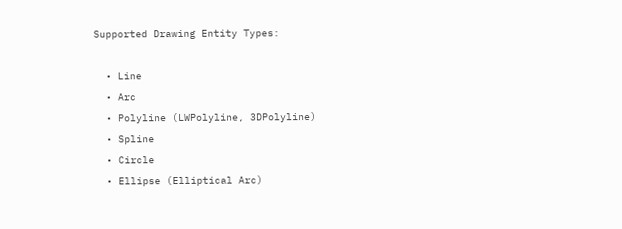Supported Drawing Entity Types:

  • Line
  • Arc
  • Polyline (LWPolyline, 3DPolyline)
  • Spline
  • Circle
  • Ellipse (Elliptical Arc)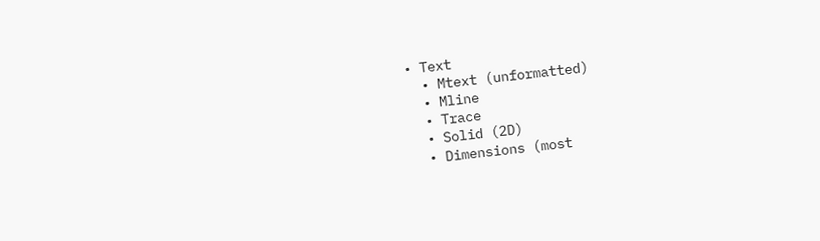• Text
  • Mtext (unformatted)
  • Mline
  • Trace
  • Solid (2D)
  • Dimensions (most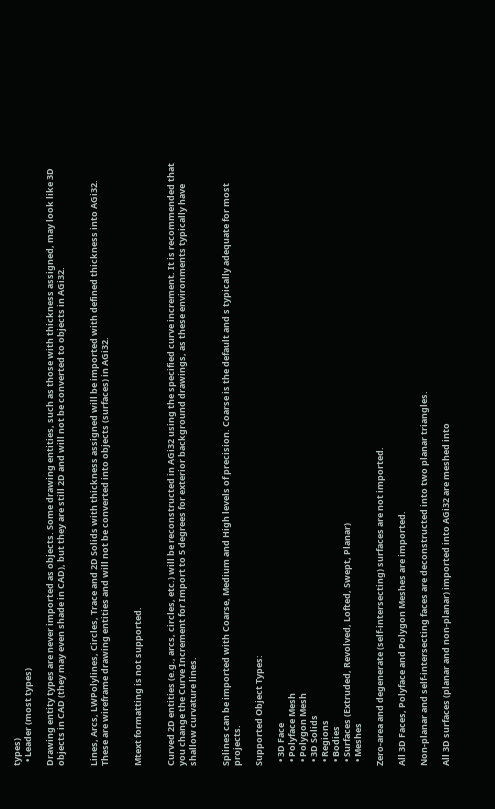types)
  • Leader (most types)

Drawing entity types are never imported as objects. Some drawing entities, such as those with thickness assigned, may look like 3D objects in CAD (they may even shade in CAD), but they are still 2D and will not be converted to objects in AGi32.


Lines, Arcs, LWPolylines, Circles, Trace and 2D Solids with thickness assigned will be imported with defined thickness into AGi32. These are wireframe drawing entities and will not be converted into objects (surfaces) in AGi32.


Mtext formatting is not supported.


Curved 2D entities (e.g., arcs, circles, etc.) will be reconstructed in AGi32 using the specified curve increment. It is recommended that you change the Curve Increment for Import to 5 degrees for exterior background drawings, as these environments typically have shallow curvature lines.


Splines can be imported with Coarse, Medium and High levels of precision. Coarse is the default and s typically adequate for most projects.

Supported Object Types:

  • 3D Face
  • Polyface Mesh
  • Polygon Mesh
  • 3D Solids
  • Regions
  • Bodies
  • Surfaces (Extruded, Revolved, Lofted, Swept, Planar)
  • Meshes

Zero-area and degenerate (self-intersecting) surfaces are not imported.

All 3D Faces, Polyface and Polygon Meshes are imported.

Non-planar and self-intersecting faces are deconstructed into two planar triangles.

All 3D surfaces (planar and non-planar) imported into AGi32 are meshed into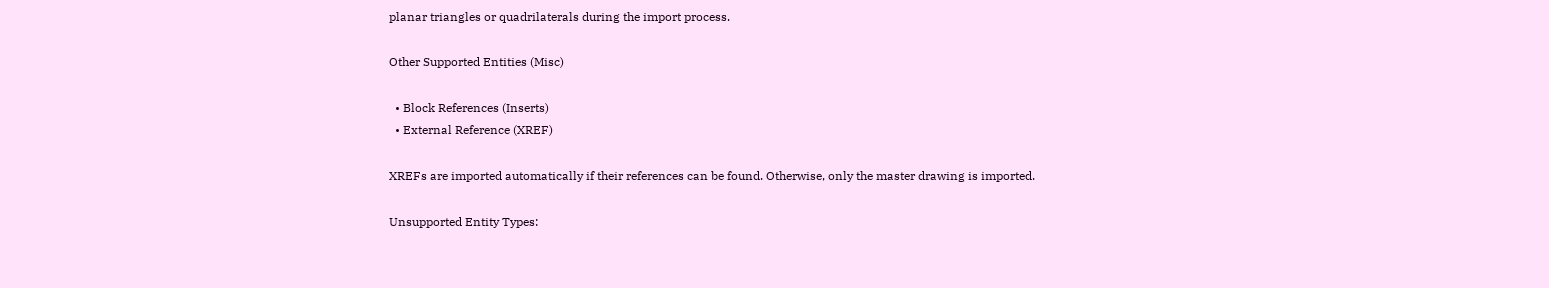planar triangles or quadrilaterals during the import process.

Other Supported Entities (Misc)

  • Block References (Inserts)
  • External Reference (XREF)

XREFs are imported automatically if their references can be found. Otherwise, only the master drawing is imported.

Unsupported Entity Types: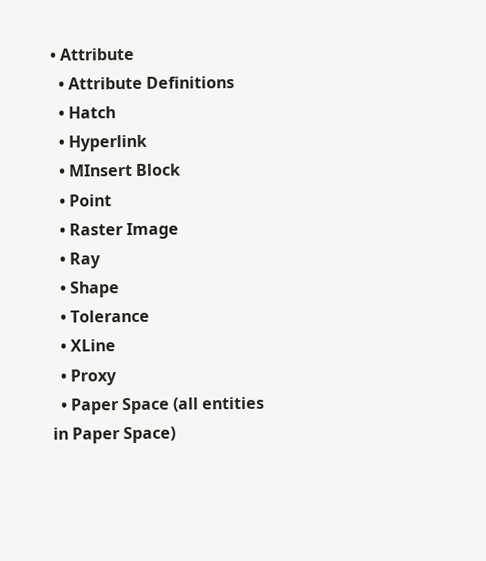• Attribute
  • Attribute Definitions
  • Hatch
  • Hyperlink
  • MInsert Block
  • Point
  • Raster Image
  • Ray
  • Shape
  • Tolerance
  • XLine
  • Proxy
  • Paper Space (all entities in Paper Space)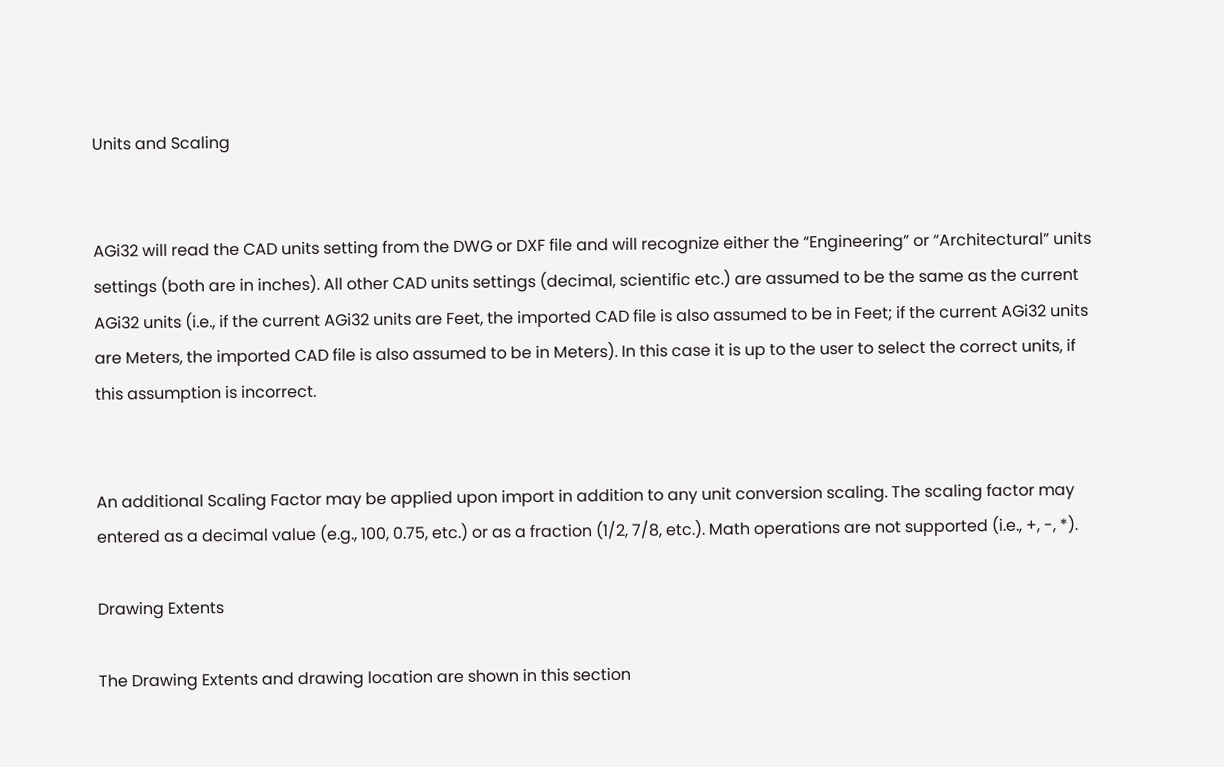Units and Scaling


AGi32 will read the CAD units setting from the DWG or DXF file and will recognize either the “Engineering” or “Architectural” units settings (both are in inches). All other CAD units settings (decimal, scientific etc.) are assumed to be the same as the current AGi32 units (i.e., if the current AGi32 units are Feet, the imported CAD file is also assumed to be in Feet; if the current AGi32 units are Meters, the imported CAD file is also assumed to be in Meters). In this case it is up to the user to select the correct units, if this assumption is incorrect.


An additional Scaling Factor may be applied upon import in addition to any unit conversion scaling. The scaling factor may entered as a decimal value (e.g., 100, 0.75, etc.) or as a fraction (1/2, 7/8, etc.). Math operations are not supported (i.e., +, -, *).

Drawing Extents

The Drawing Extents and drawing location are shown in this section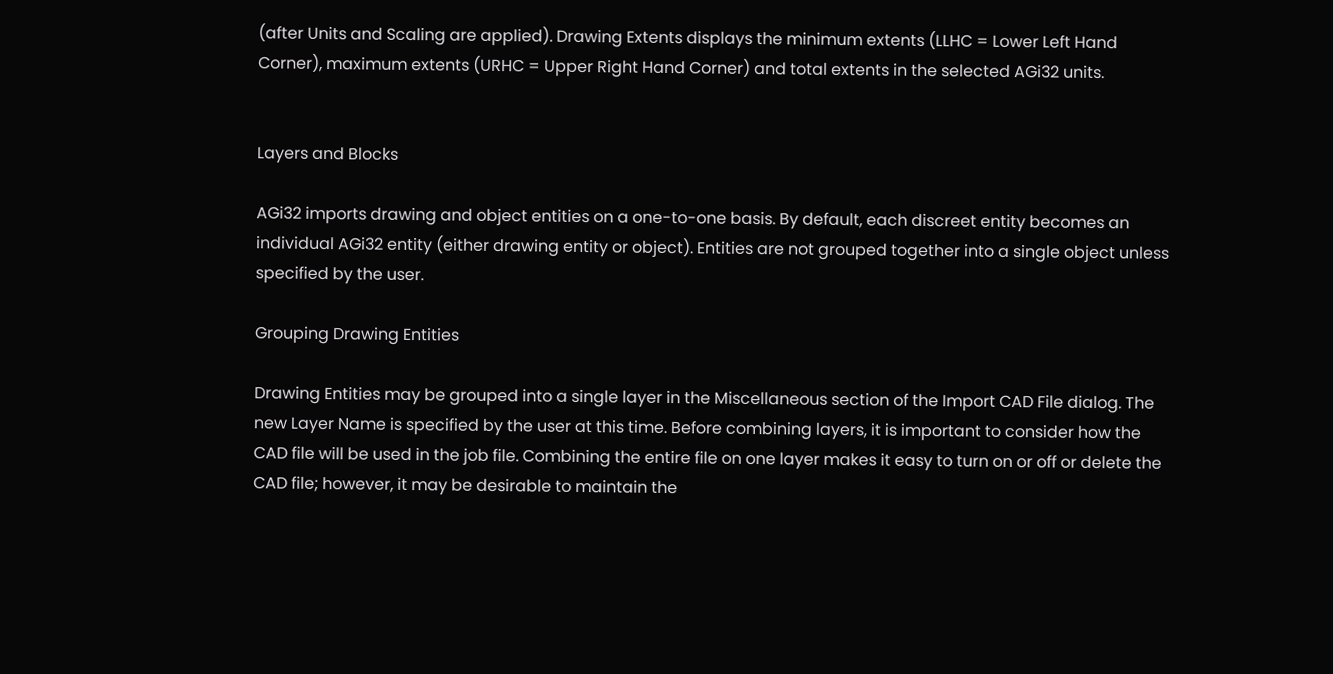(after Units and Scaling are applied). Drawing Extents displays the minimum extents (LLHC = Lower Left Hand Corner), maximum extents (URHC = Upper Right Hand Corner) and total extents in the selected AGi32 units.


Layers and Blocks

AGi32 imports drawing and object entities on a one-to-one basis. By default, each discreet entity becomes an individual AGi32 entity (either drawing entity or object). Entities are not grouped together into a single object unless specified by the user.

Grouping Drawing Entities

Drawing Entities may be grouped into a single layer in the Miscellaneous section of the Import CAD File dialog. The new Layer Name is specified by the user at this time. Before combining layers, it is important to consider how the CAD file will be used in the job file. Combining the entire file on one layer makes it easy to turn on or off or delete the CAD file; however, it may be desirable to maintain the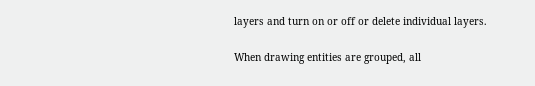layers and turn on or off or delete individual layers.

When drawing entities are grouped, all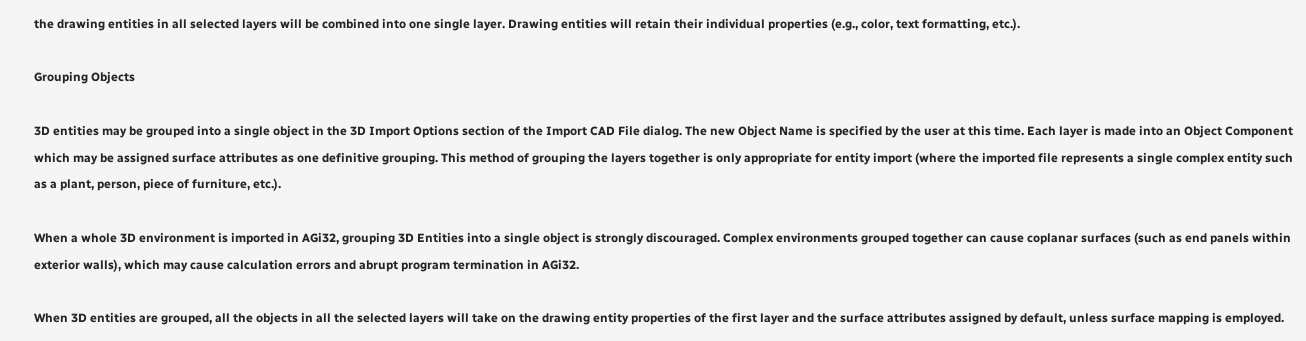the drawing entities in all selected layers will be combined into one single layer. Drawing entities will retain their individual properties (e.g., color, text formatting, etc.).

Grouping Objects

3D entities may be grouped into a single object in the 3D Import Options section of the Import CAD File dialog. The new Object Name is specified by the user at this time. Each layer is made into an Object Component which may be assigned surface attributes as one definitive grouping. This method of grouping the layers together is only appropriate for entity import (where the imported file represents a single complex entity such as a plant, person, piece of furniture, etc.).

When a whole 3D environment is imported in AGi32, grouping 3D Entities into a single object is strongly discouraged. Complex environments grouped together can cause coplanar surfaces (such as end panels within exterior walls), which may cause calculation errors and abrupt program termination in AGi32.

When 3D entities are grouped, all the objects in all the selected layers will take on the drawing entity properties of the first layer and the surface attributes assigned by default, unless surface mapping is employed.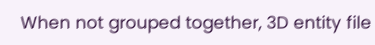When not grouped together, 3D entity file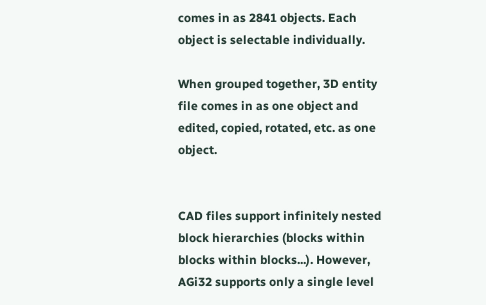comes in as 2841 objects. Each object is selectable individually.

When grouped together, 3D entity file comes in as one object and edited, copied, rotated, etc. as one object.


CAD files support infinitely nested block hierarchies (blocks within blocks within blocks...). However, AGi32 supports only a single level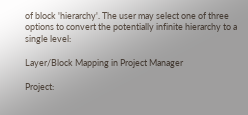of block 'hierarchy'. The user may select one of three options to convert the potentially infinite hierarchy to a single level:

Layer/Block Mapping in Project Manager

Project: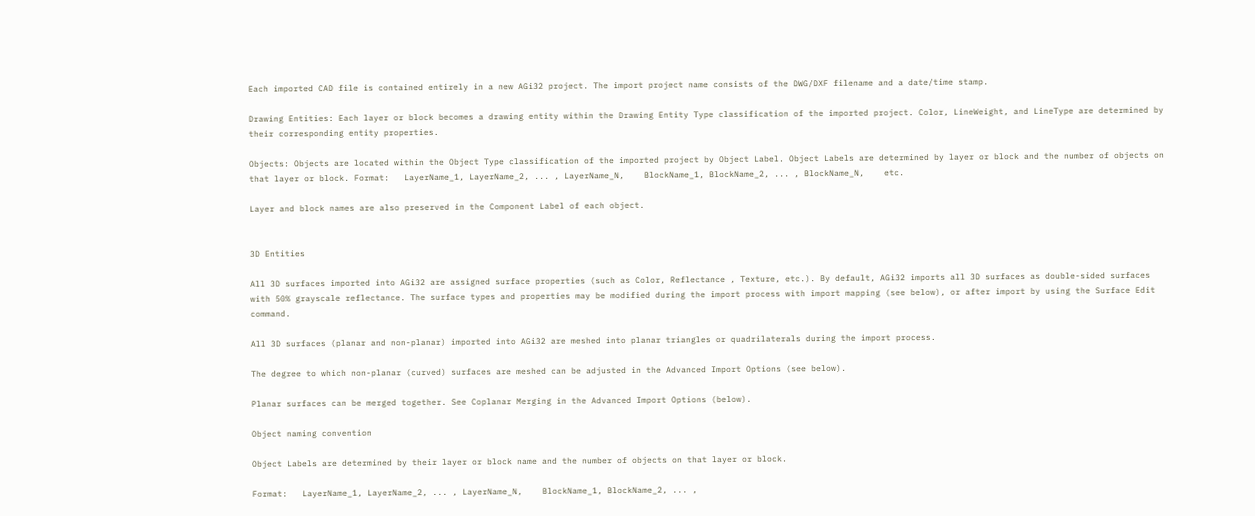Each imported CAD file is contained entirely in a new AGi32 project. The import project name consists of the DWG/DXF filename and a date/time stamp.

Drawing Entities: Each layer or block becomes a drawing entity within the Drawing Entity Type classification of the imported project. Color, LineWeight, and LineType are determined by their corresponding entity properties.

Objects: Objects are located within the Object Type classification of the imported project by Object Label. Object Labels are determined by layer or block and the number of objects on that layer or block. Format:   LayerName_1, LayerName_2, ... , LayerName_N,    BlockName_1, BlockName_2, ... , BlockName_N,    etc.

Layer and block names are also preserved in the Component Label of each object.


3D Entities

All 3D surfaces imported into AGi32 are assigned surface properties (such as Color, Reflectance , Texture, etc.). By default, AGi32 imports all 3D surfaces as double-sided surfaces with 50% grayscale reflectance. The surface types and properties may be modified during the import process with import mapping (see below), or after import by using the Surface Edit command.

All 3D surfaces (planar and non-planar) imported into AGi32 are meshed into planar triangles or quadrilaterals during the import process.

The degree to which non-planar (curved) surfaces are meshed can be adjusted in the Advanced Import Options (see below).

Planar surfaces can be merged together. See Coplanar Merging in the Advanced Import Options (below).

Object naming convention

Object Labels are determined by their layer or block name and the number of objects on that layer or block.

Format:   LayerName_1, LayerName_2, ... , LayerName_N,    BlockName_1, BlockName_2, ... ,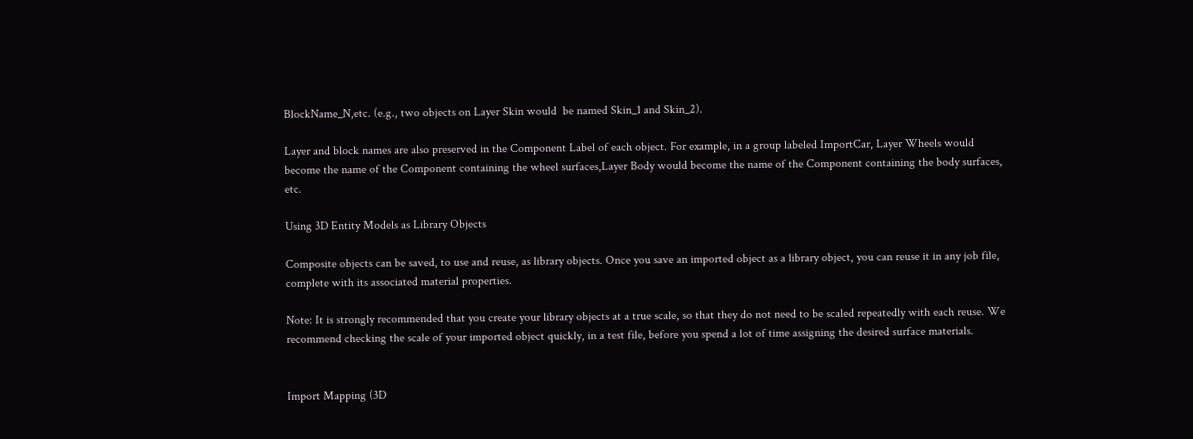BlockName_N,etc. (e.g., two objects on Layer Skin would  be named Skin_1 and Skin_2).

Layer and block names are also preserved in the Component Label of each object. For example, in a group labeled ImportCar, Layer Wheels would become the name of the Component containing the wheel surfaces,Layer Body would become the name of the Component containing the body surfaces, etc.

Using 3D Entity Models as Library Objects

Composite objects can be saved, to use and reuse, as library objects. Once you save an imported object as a library object, you can reuse it in any job file, complete with its associated material properties.

Note: It is strongly recommended that you create your library objects at a true scale, so that they do not need to be scaled repeatedly with each reuse. We recommend checking the scale of your imported object quickly, in a test file, before you spend a lot of time assigning the desired surface materials.


Import Mapping (3D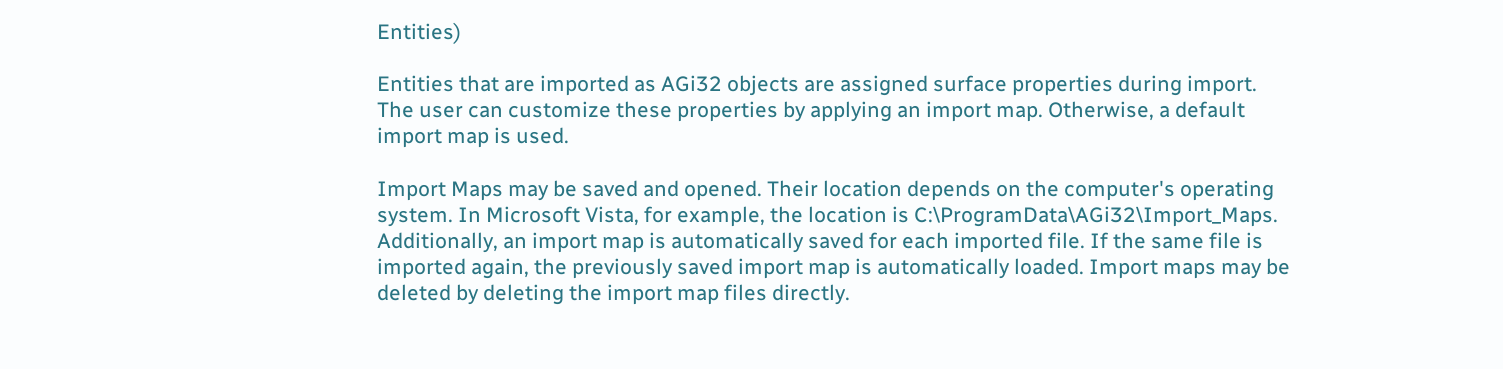Entities)

Entities that are imported as AGi32 objects are assigned surface properties during import. The user can customize these properties by applying an import map. Otherwise, a default import map is used.

Import Maps may be saved and opened. Their location depends on the computer's operating system. In Microsoft Vista, for example, the location is C:\ProgramData\AGi32\Import_Maps. Additionally, an import map is automatically saved for each imported file. If the same file is imported again, the previously saved import map is automatically loaded. Import maps may be deleted by deleting the import map files directly.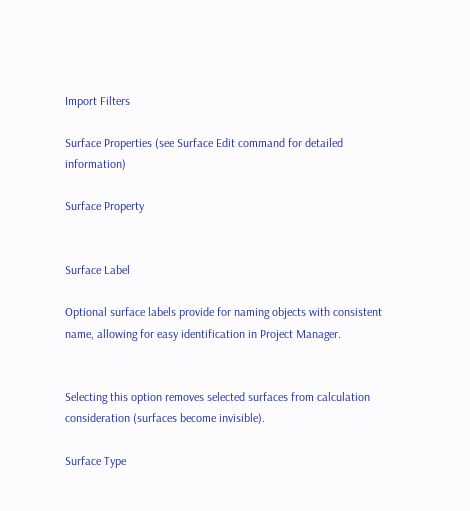Import Filters

Surface Properties (see Surface Edit command for detailed information)

Surface Property


Surface Label

Optional surface labels provide for naming objects with consistent name, allowing for easy identification in Project Manager.


Selecting this option removes selected surfaces from calculation consideration (surfaces become invisible).

Surface Type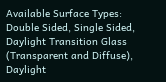Available Surface Types: Double Sided, Single Sided, Daylight Transition Glass (Transparent and Diffuse), Daylight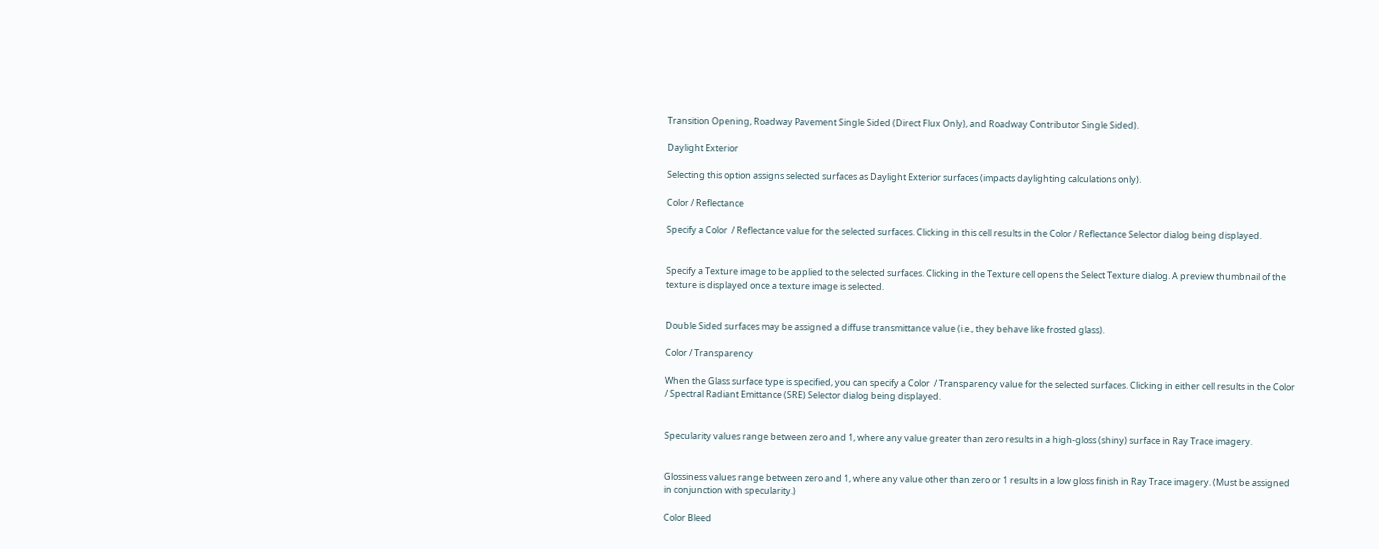Transition Opening, Roadway Pavement Single Sided (Direct Flux Only), and Roadway Contributor Single Sided).

Daylight Exterior

Selecting this option assigns selected surfaces as Daylight Exterior surfaces (impacts daylighting calculations only).

Color / Reflectance

Specify a Color  / Reflectance value for the selected surfaces. Clicking in this cell results in the Color / Reflectance Selector dialog being displayed.


Specify a Texture image to be applied to the selected surfaces. Clicking in the Texture cell opens the Select Texture dialog. A preview thumbnail of the texture is displayed once a texture image is selected.


Double Sided surfaces may be assigned a diffuse transmittance value (i.e., they behave like frosted glass).

Color / Transparency

When the Glass surface type is specified, you can specify a Color  / Transparency value for the selected surfaces. Clicking in either cell results in the Color / Spectral Radiant Emittance (SRE) Selector dialog being displayed.


Specularity values range between zero and 1, where any value greater than zero results in a high-gloss (shiny) surface in Ray Trace imagery.


Glossiness values range between zero and 1, where any value other than zero or 1 results in a low gloss finish in Ray Trace imagery. (Must be assigned in conjunction with specularity.)

Color Bleed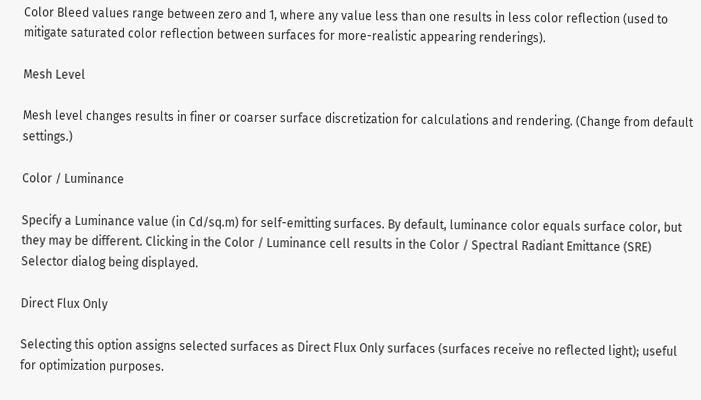Color Bleed values range between zero and 1, where any value less than one results in less color reflection (used to mitigate saturated color reflection between surfaces for more-realistic appearing renderings).

Mesh Level

Mesh level changes results in finer or coarser surface discretization for calculations and rendering. (Change from default settings.)

Color / Luminance

Specify a Luminance value (in Cd/sq.m) for self-emitting surfaces. By default, luminance color equals surface color, but they may be different. Clicking in the Color / Luminance cell results in the Color / Spectral Radiant Emittance (SRE) Selector dialog being displayed.

Direct Flux Only

Selecting this option assigns selected surfaces as Direct Flux Only surfaces (surfaces receive no reflected light); useful for optimization purposes.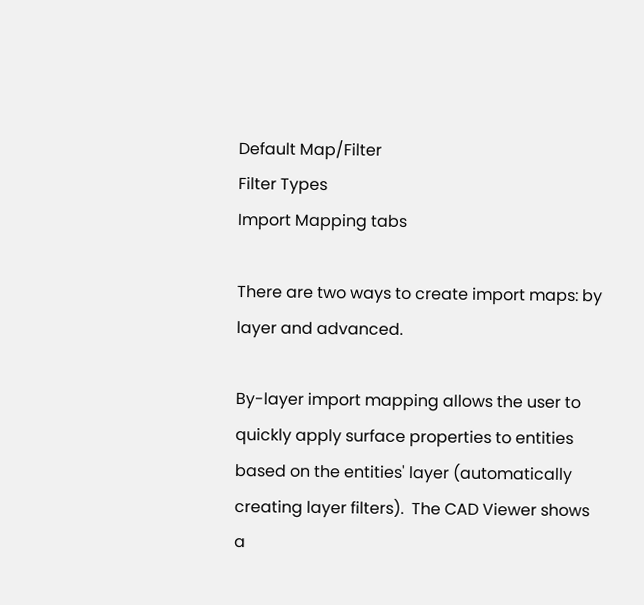Default Map/Filter
Filter Types
Import Mapping tabs

There are two ways to create import maps: by layer and advanced.

By-layer import mapping allows the user to quickly apply surface properties to entities based on the entities' layer (automatically creating layer filters).  The CAD Viewer shows a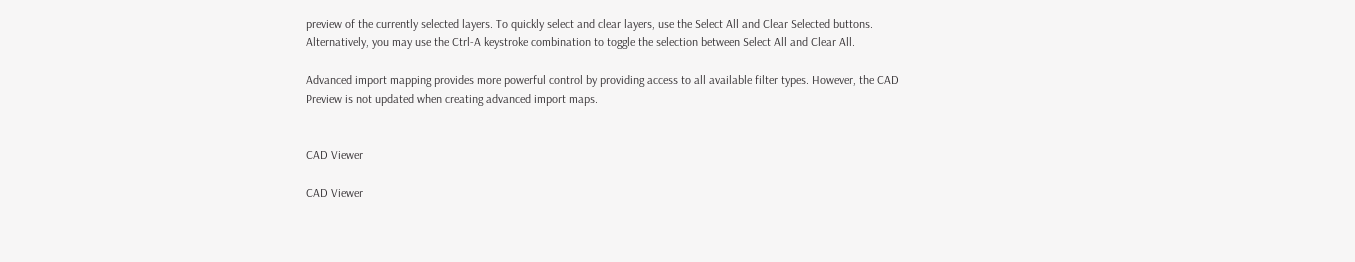preview of the currently selected layers. To quickly select and clear layers, use the Select All and Clear Selected buttons. Alternatively, you may use the Ctrl-A keystroke combination to toggle the selection between Select All and Clear All.

Advanced import mapping provides more powerful control by providing access to all available filter types. However, the CAD Preview is not updated when creating advanced import maps.


CAD Viewer

CAD Viewer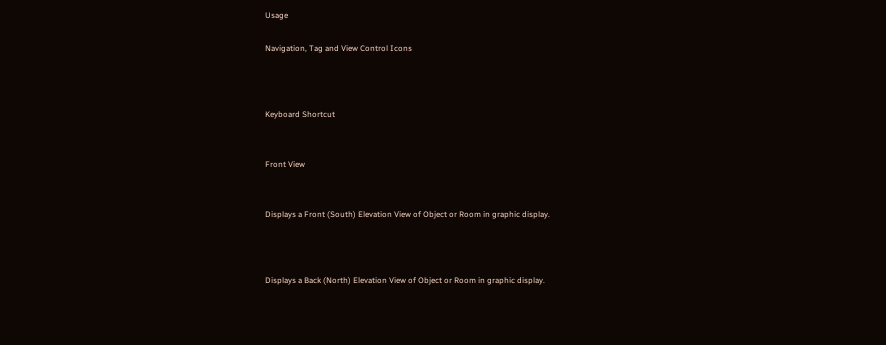Usage

Navigation, Tag and View Control Icons



Keyboard Shortcut


Front View


Displays a Front (South) Elevation View of Object or Room in graphic display.



Displays a Back (North) Elevation View of Object or Room in graphic display.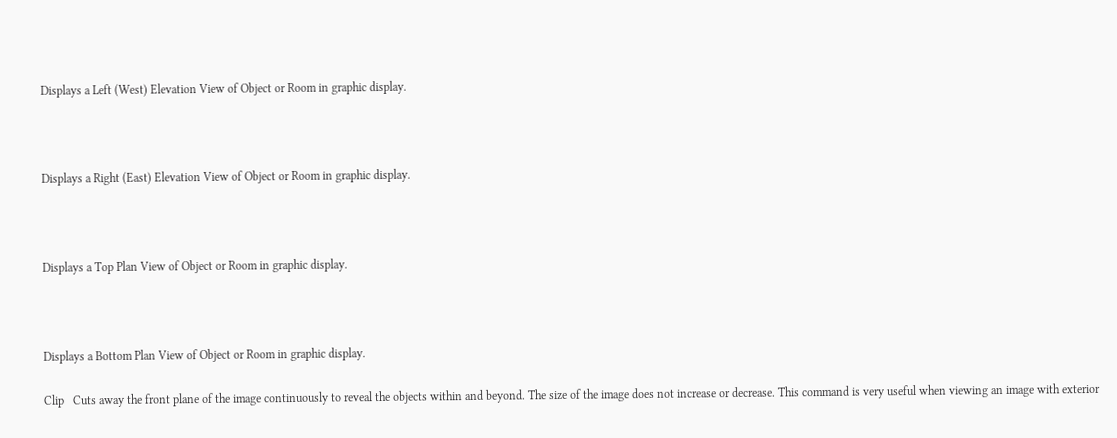Displays a Left (West) Elevation View of Object or Room in graphic display.



Displays a Right (East) Elevation View of Object or Room in graphic display.



Displays a Top Plan View of Object or Room in graphic display.



Displays a Bottom Plan View of Object or Room in graphic display.

Clip   Cuts away the front plane of the image continuously to reveal the objects within and beyond. The size of the image does not increase or decrease. This command is very useful when viewing an image with exterior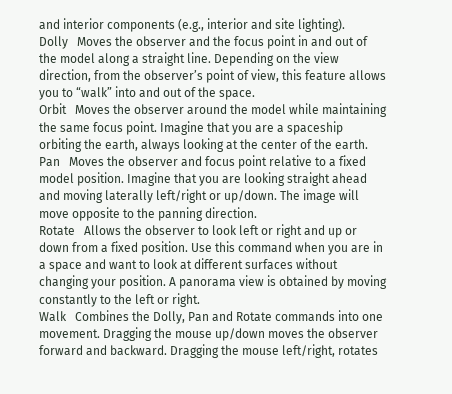and interior components (e.g., interior and site lighting).
Dolly   Moves the observer and the focus point in and out of the model along a straight line. Depending on the view direction, from the observer’s point of view, this feature allows you to “walk” into and out of the space.
Orbit   Moves the observer around the model while maintaining the same focus point. Imagine that you are a spaceship orbiting the earth, always looking at the center of the earth.
Pan   Moves the observer and focus point relative to a fixed model position. Imagine that you are looking straight ahead and moving laterally left/right or up/down. The image will move opposite to the panning direction.
Rotate   Allows the observer to look left or right and up or down from a fixed position. Use this command when you are in a space and want to look at different surfaces without changing your position. A panorama view is obtained by moving constantly to the left or right.
Walk   Combines the Dolly, Pan and Rotate commands into one movement. Dragging the mouse up/down moves the observer forward and backward. Dragging the mouse left/right, rotates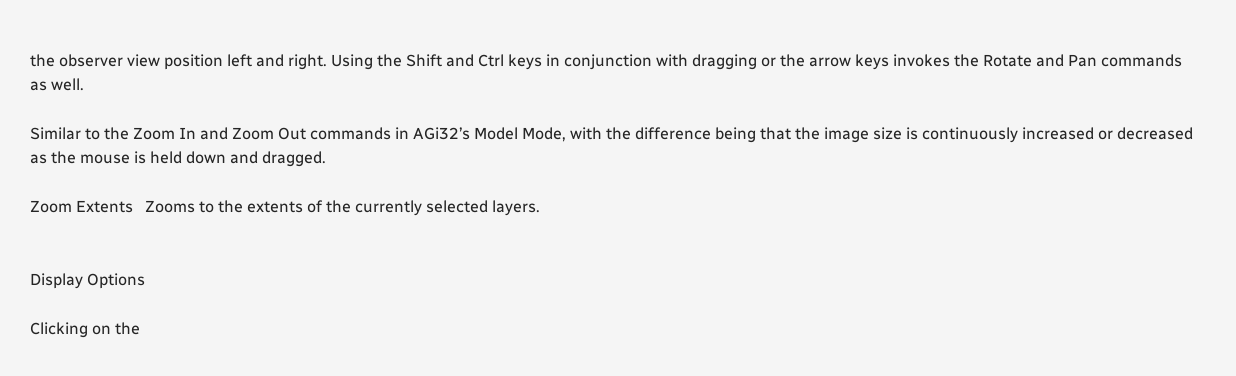the observer view position left and right. Using the Shift and Ctrl keys in conjunction with dragging or the arrow keys invokes the Rotate and Pan commands as well.

Similar to the Zoom In and Zoom Out commands in AGi32’s Model Mode, with the difference being that the image size is continuously increased or decreased as the mouse is held down and dragged.

Zoom Extents   Zooms to the extents of the currently selected layers.


Display Options

Clicking on the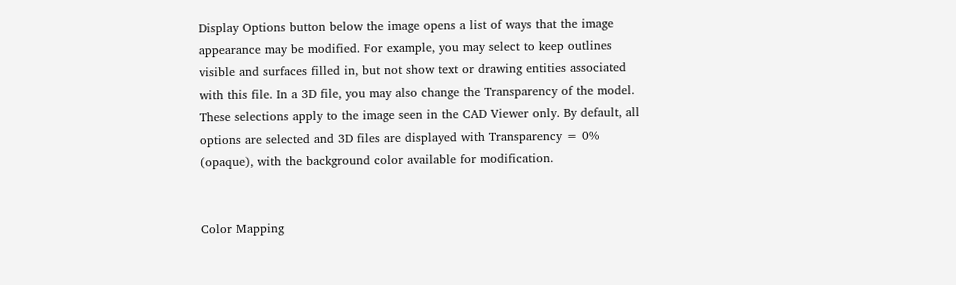Display Options button below the image opens a list of ways that the image appearance may be modified. For example, you may select to keep outlines visible and surfaces filled in, but not show text or drawing entities associated with this file. In a 3D file, you may also change the Transparency of the model. These selections apply to the image seen in the CAD Viewer only. By default, all options are selected and 3D files are displayed with Transparency = 0% (opaque), with the background color available for modification.


Color Mapping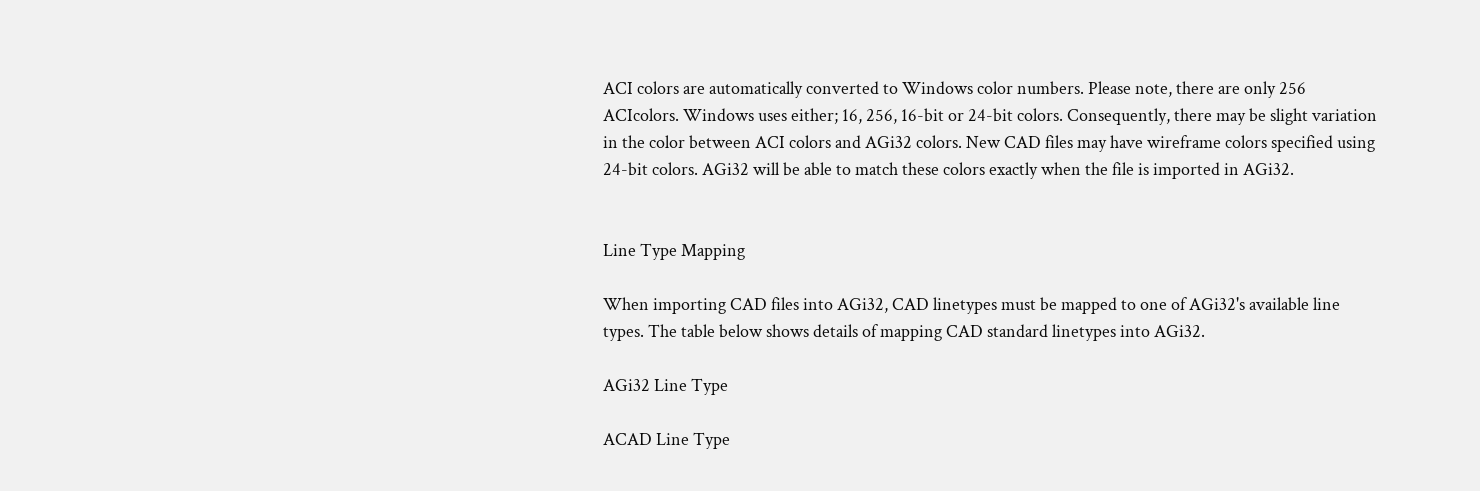ACI colors are automatically converted to Windows color numbers. Please note, there are only 256 ACIcolors. Windows uses either; 16, 256, 16-bit or 24-bit colors. Consequently, there may be slight variation in the color between ACI colors and AGi32 colors. New CAD files may have wireframe colors specified using 24-bit colors. AGi32 will be able to match these colors exactly when the file is imported in AGi32.


Line Type Mapping

When importing CAD files into AGi32, CAD linetypes must be mapped to one of AGi32's available line types. The table below shows details of mapping CAD standard linetypes into AGi32.

AGi32 Line Type

ACAD Line Type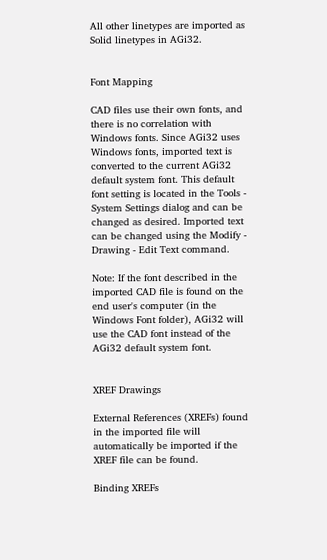All other linetypes are imported as Solid linetypes in AGi32.


Font Mapping

CAD files use their own fonts, and there is no correlation with Windows fonts. Since AGi32 uses Windows fonts, imported text is converted to the current AGi32 default system font. This default font setting is located in the Tools - System Settings dialog and can be changed as desired. Imported text can be changed using the Modify - Drawing - Edit Text command.

Note: If the font described in the imported CAD file is found on the end user's computer (in the Windows Font folder), AGi32 will use the CAD font instead of the AGi32 default system font.


XREF Drawings

External References (XREFs) found in the imported file will automatically be imported if the XREF file can be found.

Binding XREFs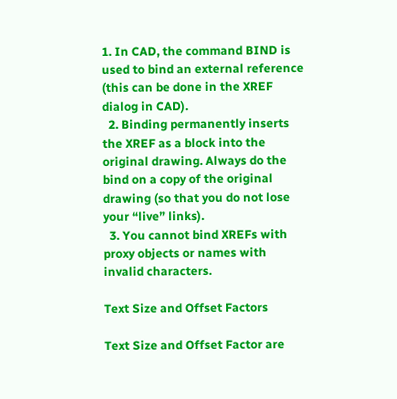1. In CAD, the command BIND is used to bind an external reference (this can be done in the XREF dialog in CAD).
  2. Binding permanently inserts the XREF as a block into the original drawing. Always do the bind on a copy of the original drawing (so that you do not lose your “live” links).
  3. You cannot bind XREFs with proxy objects or names with invalid characters.

Text Size and Offset Factors

Text Size and Offset Factor are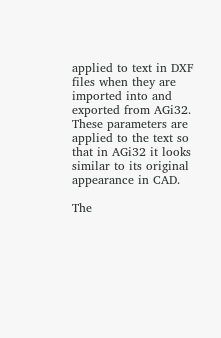applied to text in DXF files when they are imported into and exported from AGi32. These parameters are applied to the text so that in AGi32 it looks similar to its original appearance in CAD.

The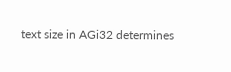text size in AGi32 determines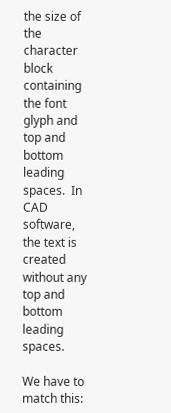the size of the character block containing the font glyph and top and bottom leading spaces.  In CAD software, the text is created without any top and bottom leading spaces.

We have to match this: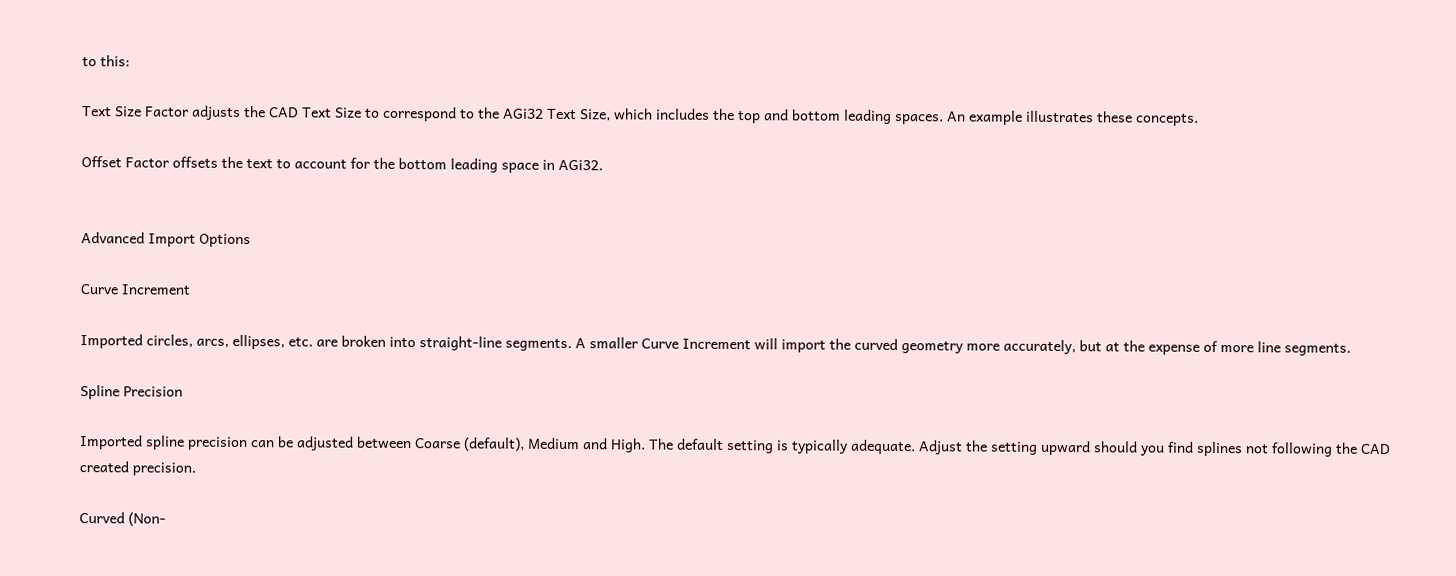to this:

Text Size Factor adjusts the CAD Text Size to correspond to the AGi32 Text Size, which includes the top and bottom leading spaces. An example illustrates these concepts.

Offset Factor offsets the text to account for the bottom leading space in AGi32.


Advanced Import Options

Curve Increment

Imported circles, arcs, ellipses, etc. are broken into straight-line segments. A smaller Curve Increment will import the curved geometry more accurately, but at the expense of more line segments.

Spline Precision

Imported spline precision can be adjusted between Coarse (default), Medium and High. The default setting is typically adequate. Adjust the setting upward should you find splines not following the CAD created precision.

Curved (Non-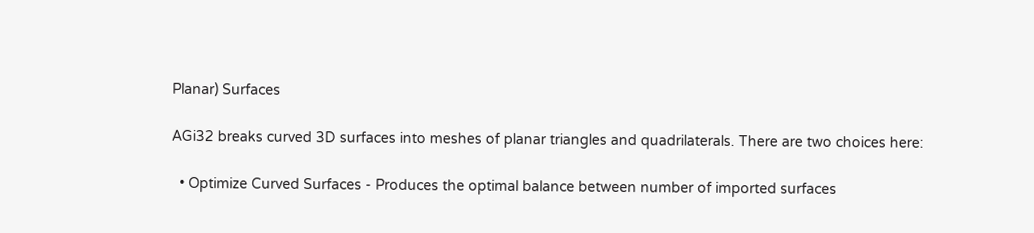Planar) Surfaces

AGi32 breaks curved 3D surfaces into meshes of planar triangles and quadrilaterals. There are two choices here:

  • Optimize Curved Surfaces - Produces the optimal balance between number of imported surfaces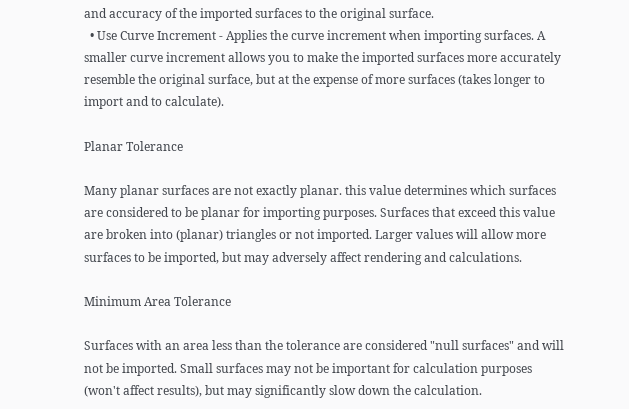and accuracy of the imported surfaces to the original surface.
  • Use Curve Increment - Applies the curve increment when importing surfaces. A smaller curve increment allows you to make the imported surfaces more accurately resemble the original surface, but at the expense of more surfaces (takes longer to import and to calculate).

Planar Tolerance

Many planar surfaces are not exactly planar. this value determines which surfaces are considered to be planar for importing purposes. Surfaces that exceed this value are broken into (planar) triangles or not imported. Larger values will allow more surfaces to be imported, but may adversely affect rendering and calculations.

Minimum Area Tolerance

Surfaces with an area less than the tolerance are considered "null surfaces" and will not be imported. Small surfaces may not be important for calculation purposes (won't affect results), but may significantly slow down the calculation.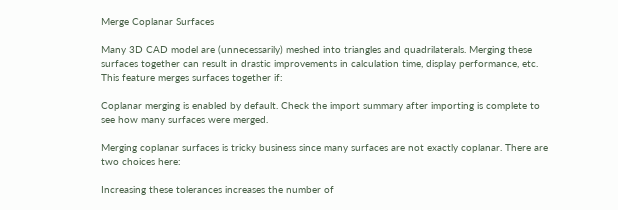Merge Coplanar Surfaces

Many 3D CAD model are (unnecessarily) meshed into triangles and quadrilaterals. Merging these surfaces together can result in drastic improvements in calculation time, display performance, etc. This feature merges surfaces together if:

Coplanar merging is enabled by default. Check the import summary after importing is complete to see how many surfaces were merged.

Merging coplanar surfaces is tricky business since many surfaces are not exactly coplanar. There are two choices here:

Increasing these tolerances increases the number of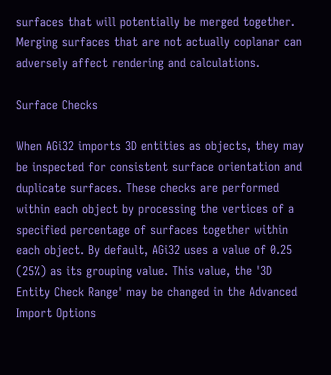surfaces that will potentially be merged together. Merging surfaces that are not actually coplanar can adversely affect rendering and calculations.

Surface Checks

When AGi32 imports 3D entities as objects, they may be inspected for consistent surface orientation and duplicate surfaces. These checks are performed within each object by processing the vertices of a specified percentage of surfaces together within each object. By default, AGi32 uses a value of 0.25 (25%) as its grouping value. This value, the '3D Entity Check Range' may be changed in the Advanced Import Options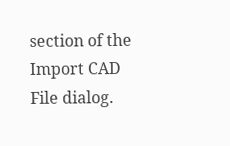section of the Import CAD File dialog.